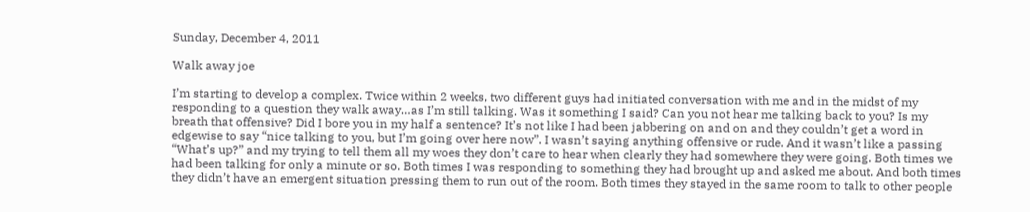Sunday, December 4, 2011

Walk away joe

I’m starting to develop a complex. Twice within 2 weeks, two different guys had initiated conversation with me and in the midst of my responding to a question they walk away…as I’m still talking. Was it something I said? Can you not hear me talking back to you? Is my breath that offensive? Did I bore you in my half a sentence? It’s not like I had been jabbering on and on and they couldn’t get a word in edgewise to say “nice talking to you, but I’m going over here now”. I wasn’t saying anything offensive or rude. And it wasn’t like a passing “What’s up?” and my trying to tell them all my woes they don’t care to hear when clearly they had somewhere they were going. Both times we had been talking for only a minute or so. Both times I was responding to something they had brought up and asked me about. And both times they didn’t have an emergent situation pressing them to run out of the room. Both times they stayed in the same room to talk to other people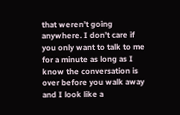that weren’t going anywhere. I don’t care if you only want to talk to me for a minute as long as I know the conversation is over before you walk away and I look like a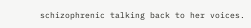schizophrenic talking back to her voices.